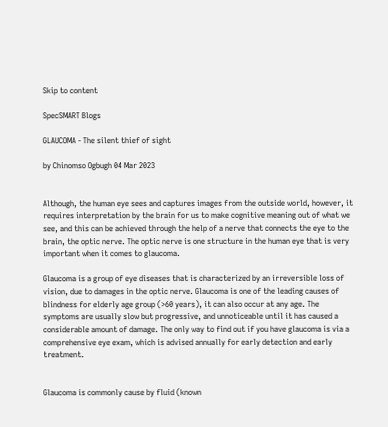Skip to content

SpecSMART Blogs

GLAUCOMA - The silent thief of sight

by Chinomso Ogbugh 04 Mar 2023


Although, the human eye sees and captures images from the outside world, however, it requires interpretation by the brain for us to make cognitive meaning out of what we see, and this can be achieved through the help of a nerve that connects the eye to the brain, the optic nerve. The optic nerve is one structure in the human eye that is very important when it comes to glaucoma.

Glaucoma is a group of eye diseases that is characterized by an irreversible loss of vision, due to damages in the optic nerve. Glaucoma is one of the leading causes of blindness for elderly age group (>60 years), it can also occur at any age. The symptoms are usually slow but progressive, and unnoticeable until it has caused a considerable amount of damage. The only way to find out if you have glaucoma is via a comprehensive eye exam, which is advised annually for early detection and early treatment.


Glaucoma is commonly cause by fluid (known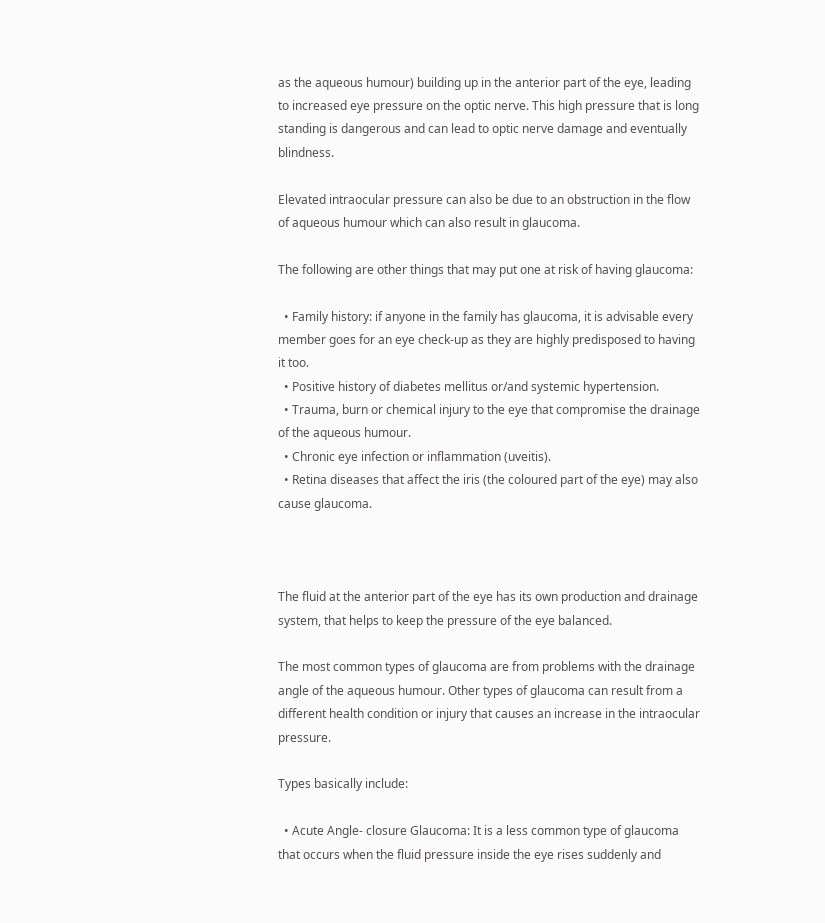as the aqueous humour) building up in the anterior part of the eye, leading to increased eye pressure on the optic nerve. This high pressure that is long standing is dangerous and can lead to optic nerve damage and eventually blindness.

Elevated intraocular pressure can also be due to an obstruction in the flow of aqueous humour which can also result in glaucoma.

The following are other things that may put one at risk of having glaucoma:

  • Family history: if anyone in the family has glaucoma, it is advisable every member goes for an eye check-up as they are highly predisposed to having it too.
  • Positive history of diabetes mellitus or/and systemic hypertension.
  • Trauma, burn or chemical injury to the eye that compromise the drainage of the aqueous humour.
  • Chronic eye infection or inflammation (uveitis).
  • Retina diseases that affect the iris (the coloured part of the eye) may also cause glaucoma.



The fluid at the anterior part of the eye has its own production and drainage system, that helps to keep the pressure of the eye balanced.

The most common types of glaucoma are from problems with the drainage angle of the aqueous humour. Other types of glaucoma can result from a different health condition or injury that causes an increase in the intraocular pressure.

Types basically include:

  • Acute Angle- closure Glaucoma: It is a less common type of glaucoma that occurs when the fluid pressure inside the eye rises suddenly and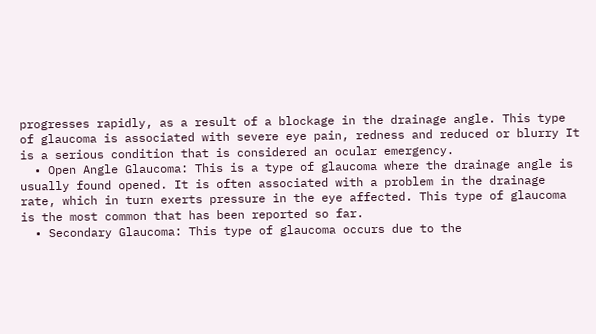progresses rapidly, as a result of a blockage in the drainage angle. This type of glaucoma is associated with severe eye pain, redness and reduced or blurry It is a serious condition that is considered an ocular emergency.
  • Open Angle Glaucoma: This is a type of glaucoma where the drainage angle is usually found opened. It is often associated with a problem in the drainage rate, which in turn exerts pressure in the eye affected. This type of glaucoma is the most common that has been reported so far.
  • Secondary Glaucoma: This type of glaucoma occurs due to the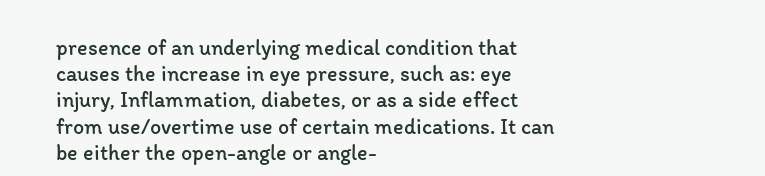presence of an underlying medical condition that causes the increase in eye pressure, such as: eye injury, Inflammation, diabetes, or as a side effect from use/overtime use of certain medications. It can be either the open-angle or angle-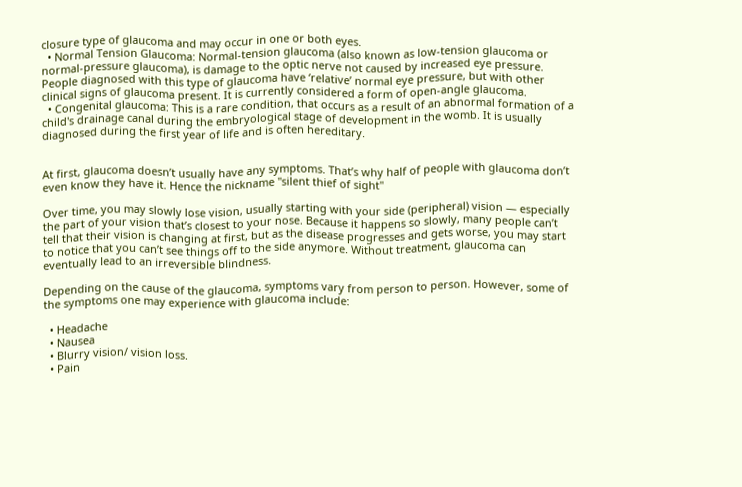closure type of glaucoma and may occur in one or both eyes.
  • Normal Tension Glaucoma: Normal-tension glaucoma (also known as low-tension glaucoma or normal-pressure glaucoma), is damage to the optic nerve not caused by increased eye pressure. People diagnosed with this type of glaucoma have ‘relative’ normal eye pressure, but with other clinical signs of glaucoma present. It is currently considered a form of open-angle glaucoma.
  • Congenital glaucoma: This is a rare condition, that occurs as a result of an abnormal formation of a child's drainage canal during the embryological stage of development in the womb. It is usually diagnosed during the first year of life and is often hereditary.


At first, glaucoma doesn’t usually have any symptoms. That’s why half of people with glaucoma don’t even know they have it. Hence the nickname "silent thief of sight"

Over time, you may slowly lose vision, usually starting with your side (peripheral) vision — especially the part of your vision that’s closest to your nose. Because it happens so slowly, many people can’t tell that their vision is changing at first, but as the disease progresses and gets worse, you may start to notice that you can’t see things off to the side anymore. Without treatment, glaucoma can eventually lead to an irreversible blindness.

Depending on the cause of the glaucoma, symptoms vary from person to person. However, some of the symptoms one may experience with glaucoma include:

  • Headache
  • Nausea
  • Blurry vision/ vision loss.
  • Pain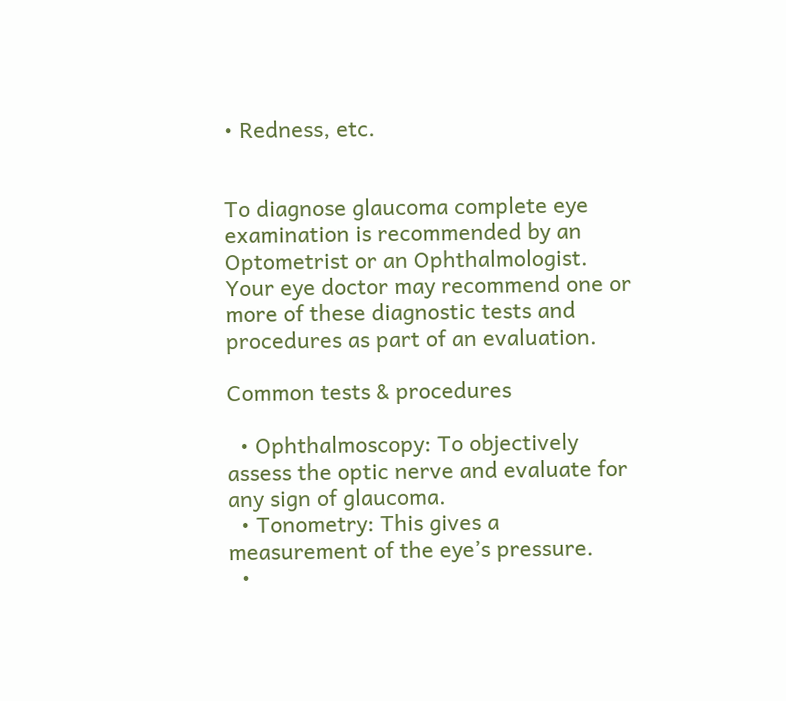• Redness, etc.


To diagnose glaucoma complete eye examination is recommended by an Optometrist or an Ophthalmologist. Your eye doctor may recommend one or more of these diagnostic tests and procedures as part of an evaluation.

Common tests & procedures

  • Ophthalmoscopy: To objectively assess the optic nerve and evaluate for any sign of glaucoma.
  • Tonometry: This gives a measurement of the eye’s pressure.
  •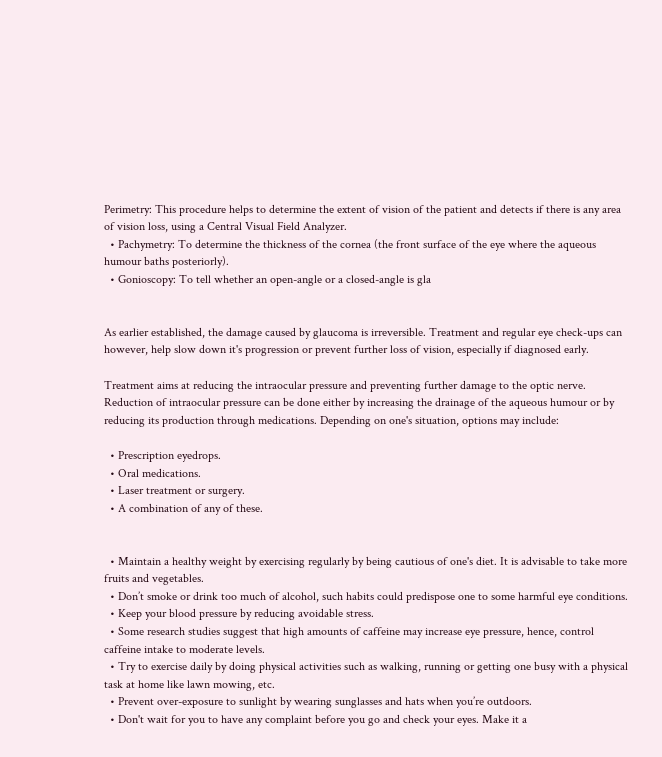Perimetry: This procedure helps to determine the extent of vision of the patient and detects if there is any area of vision loss, using a Central Visual Field Analyzer.
  • Pachymetry: To determine the thickness of the cornea (the front surface of the eye where the aqueous humour baths posteriorly).
  • Gonioscopy: To tell whether an open-angle or a closed-angle is gla


As earlier established, the damage caused by glaucoma is irreversible. Treatment and regular eye check-ups can however, help slow down it's progression or prevent further loss of vision, especially if diagnosed early.

Treatment aims at reducing the intraocular pressure and preventing further damage to the optic nerve. Reduction of intraocular pressure can be done either by increasing the drainage of the aqueous humour or by reducing its production through medications. Depending on one's situation, options may include:

  • Prescription eyedrops.
  • Oral medications.
  • Laser treatment or surgery.
  • A combination of any of these.


  • Maintain a healthy weight by exercising regularly by being cautious of one's diet. It is advisable to take more fruits and vegetables.
  • Don’t smoke or drink too much of alcohol, such habits could predispose one to some harmful eye conditions.
  • Keep your blood pressure by reducing avoidable stress.
  • Some research studies suggest that high amounts of caffeine may increase eye pressure, hence, control caffeine intake to moderate levels.
  • Try to exercise daily by doing physical activities such as walking, running or getting one busy with a physical task at home like lawn mowing, etc.
  • Prevent over-exposure to sunlight by wearing sunglasses and hats when you’re outdoors.
  • Don't wait for you to have any complaint before you go and check your eyes. Make it a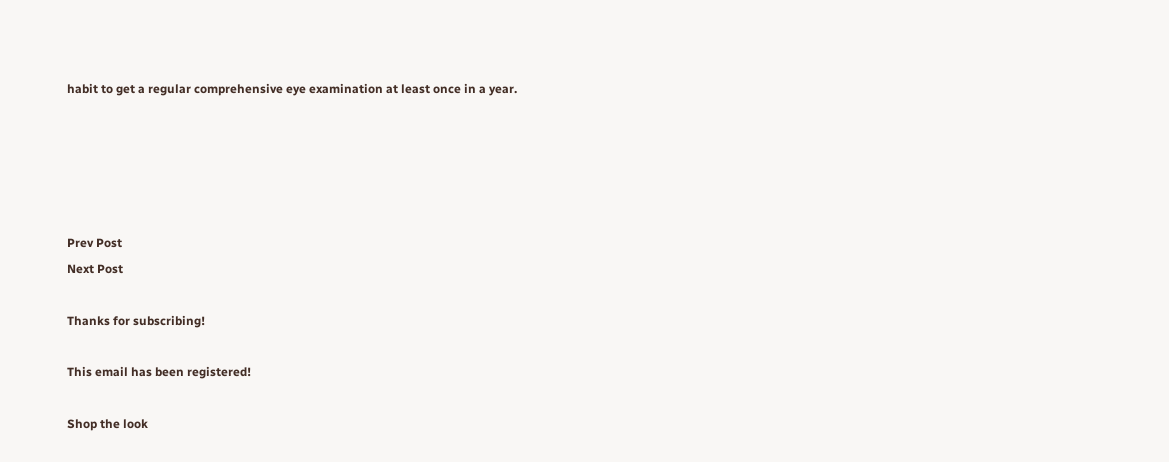habit to get a regular comprehensive eye examination at least once in a year.





Prev Post
Next Post

Thanks for subscribing!

This email has been registered!

Shop the look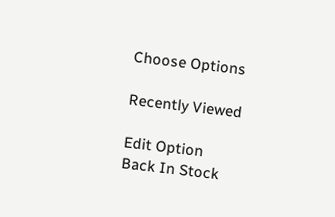Choose Options

Recently Viewed

Edit Option
Back In Stock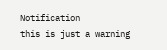Notification
this is just a warning